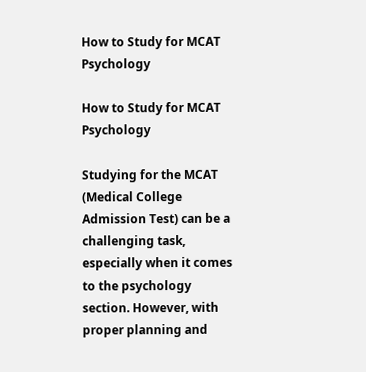How to Study for MCAT Psychology

How to Study for MCAT Psychology

Studying for the MCAT (Medical College Admission Test) can be a challenging task, especially when it comes to the psychology section. However, with proper planning and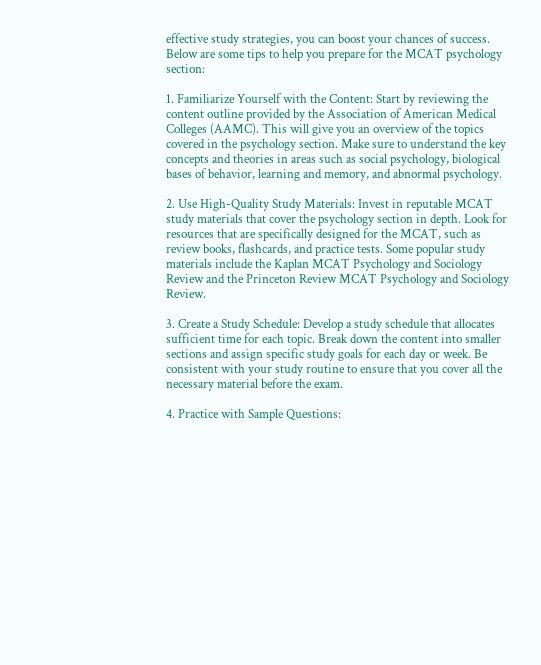effective study strategies, you can boost your chances of success. Below are some tips to help you prepare for the MCAT psychology section:

1. Familiarize Yourself with the Content: Start by reviewing the content outline provided by the Association of American Medical Colleges (AAMC). This will give you an overview of the topics covered in the psychology section. Make sure to understand the key concepts and theories in areas such as social psychology, biological bases of behavior, learning and memory, and abnormal psychology.

2. Use High-Quality Study Materials: Invest in reputable MCAT study materials that cover the psychology section in depth. Look for resources that are specifically designed for the MCAT, such as review books, flashcards, and practice tests. Some popular study materials include the Kaplan MCAT Psychology and Sociology Review and the Princeton Review MCAT Psychology and Sociology Review.

3. Create a Study Schedule: Develop a study schedule that allocates sufficient time for each topic. Break down the content into smaller sections and assign specific study goals for each day or week. Be consistent with your study routine to ensure that you cover all the necessary material before the exam.

4. Practice with Sample Questions: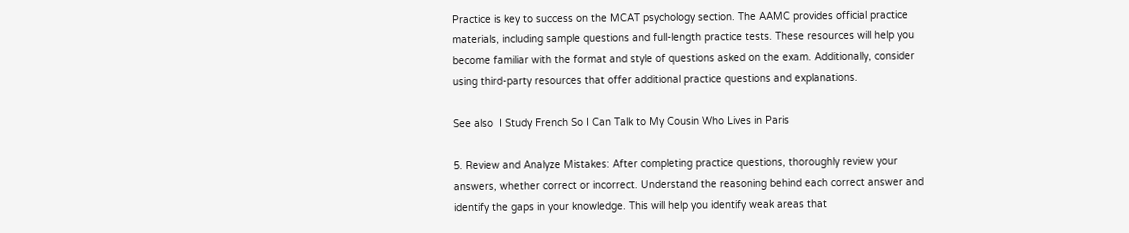Practice is key to success on the MCAT psychology section. The AAMC provides official practice materials, including sample questions and full-length practice tests. These resources will help you become familiar with the format and style of questions asked on the exam. Additionally, consider using third-party resources that offer additional practice questions and explanations.

See also  I Study French So I Can Talk to My Cousin Who Lives in Paris

5. Review and Analyze Mistakes: After completing practice questions, thoroughly review your answers, whether correct or incorrect. Understand the reasoning behind each correct answer and identify the gaps in your knowledge. This will help you identify weak areas that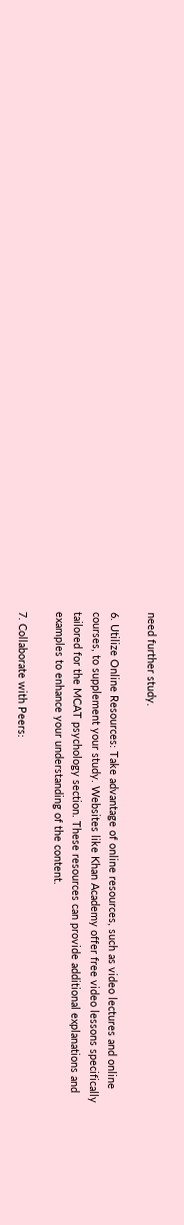need further study.

6. Utilize Online Resources: Take advantage of online resources, such as video lectures and online courses, to supplement your study. Websites like Khan Academy offer free video lessons specifically tailored for the MCAT psychology section. These resources can provide additional explanations and examples to enhance your understanding of the content.

7. Collaborate with Peers: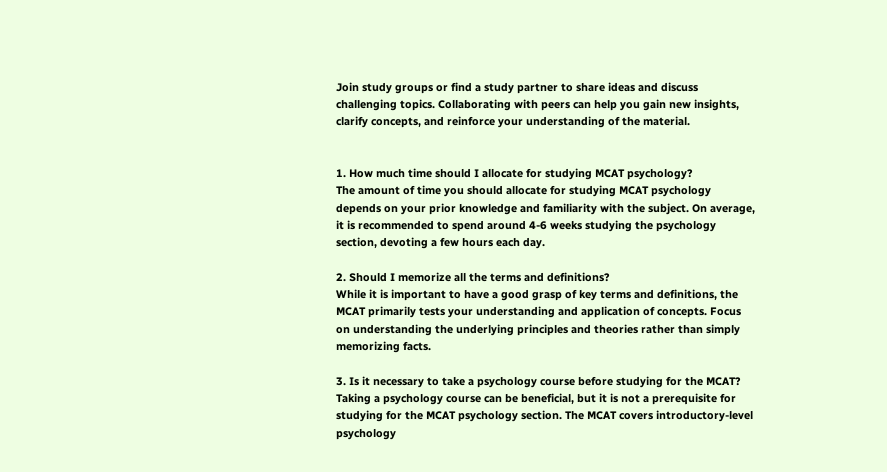Join study groups or find a study partner to share ideas and discuss challenging topics. Collaborating with peers can help you gain new insights, clarify concepts, and reinforce your understanding of the material.


1. How much time should I allocate for studying MCAT psychology?
The amount of time you should allocate for studying MCAT psychology depends on your prior knowledge and familiarity with the subject. On average, it is recommended to spend around 4-6 weeks studying the psychology section, devoting a few hours each day.

2. Should I memorize all the terms and definitions?
While it is important to have a good grasp of key terms and definitions, the MCAT primarily tests your understanding and application of concepts. Focus on understanding the underlying principles and theories rather than simply memorizing facts.

3. Is it necessary to take a psychology course before studying for the MCAT?
Taking a psychology course can be beneficial, but it is not a prerequisite for studying for the MCAT psychology section. The MCAT covers introductory-level psychology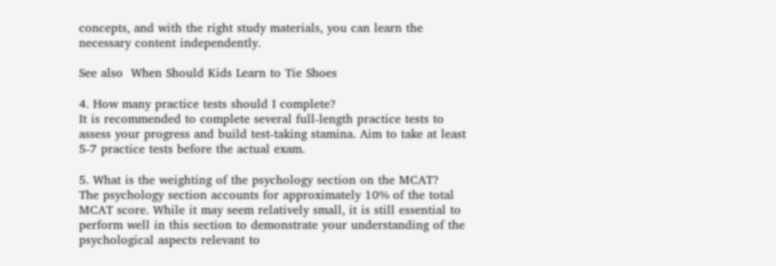concepts, and with the right study materials, you can learn the necessary content independently.

See also  When Should Kids Learn to Tie Shoes

4. How many practice tests should I complete?
It is recommended to complete several full-length practice tests to assess your progress and build test-taking stamina. Aim to take at least 5-7 practice tests before the actual exam.

5. What is the weighting of the psychology section on the MCAT?
The psychology section accounts for approximately 10% of the total MCAT score. While it may seem relatively small, it is still essential to perform well in this section to demonstrate your understanding of the psychological aspects relevant to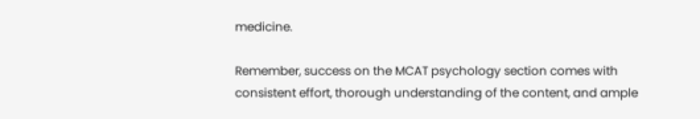medicine.

Remember, success on the MCAT psychology section comes with consistent effort, thorough understanding of the content, and ample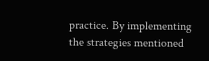practice. By implementing the strategies mentioned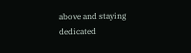above and staying dedicated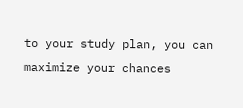to your study plan, you can maximize your chances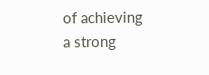of achieving a strong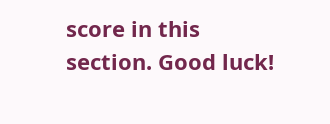score in this section. Good luck!